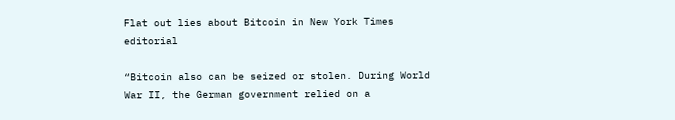Flat out lies about Bitcoin in New York Times editorial

“Bitcoin also can be seized or stolen. During World War II, the German government relied on a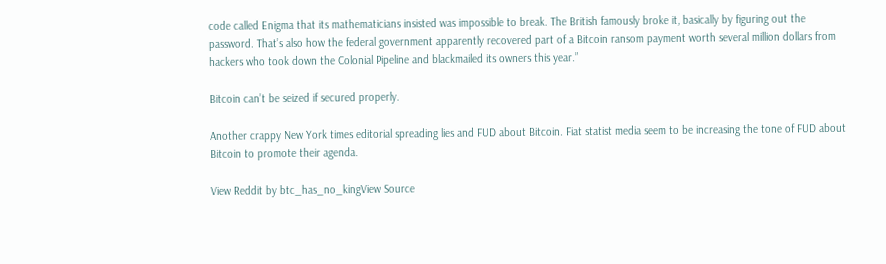code called Enigma that its mathematicians insisted was impossible to break. The British famously broke it, basically by figuring out the password. That’s also how the federal government apparently recovered part of a Bitcoin ransom payment worth several million dollars from hackers who took down the Colonial Pipeline and blackmailed its owners this year.”

Bitcoin can’t be seized if secured properly.

Another crappy New York times editorial spreading lies and FUD about Bitcoin. Fiat statist media seem to be increasing the tone of FUD about Bitcoin to promote their agenda.

View Reddit by btc_has_no_kingView Source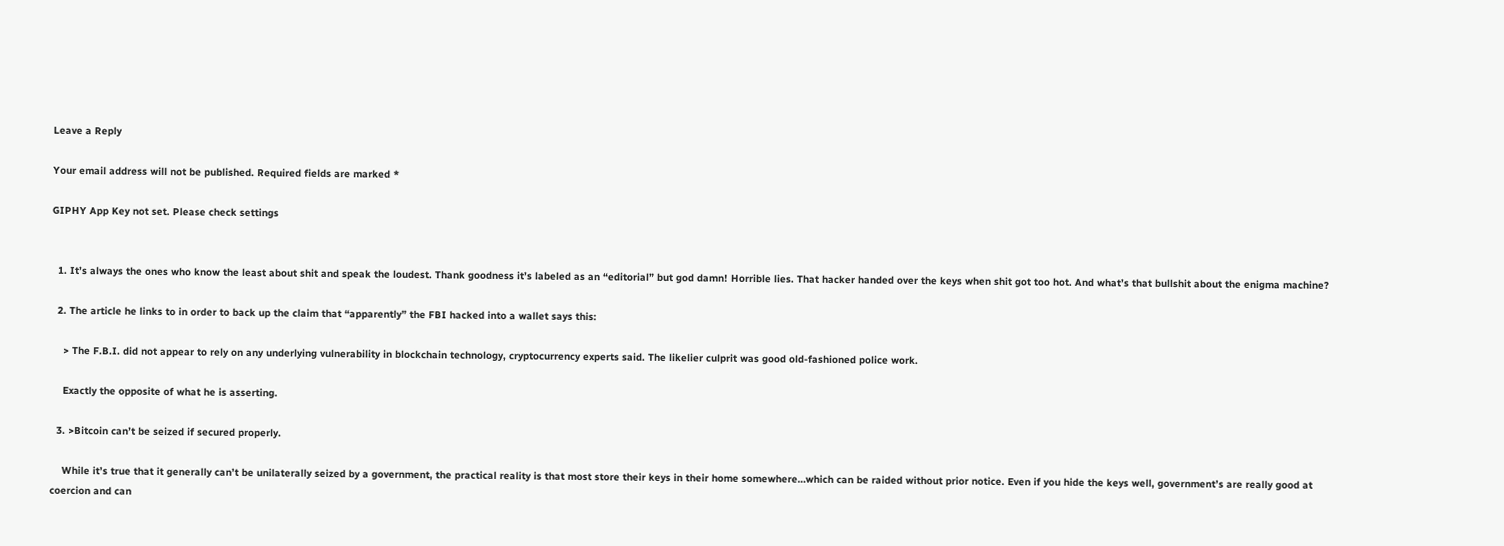Leave a Reply

Your email address will not be published. Required fields are marked *

GIPHY App Key not set. Please check settings


  1. It’s always the ones who know the least about shit and speak the loudest. Thank goodness it’s labeled as an “editorial” but god damn! Horrible lies. That hacker handed over the keys when shit got too hot. And what’s that bullshit about the enigma machine?

  2. The article he links to in order to back up the claim that “apparently” the FBI hacked into a wallet says this:

    > The F.B.I. did not appear to rely on any underlying vulnerability in blockchain technology, cryptocurrency experts said. The likelier culprit was good old-fashioned police work.

    Exactly the opposite of what he is asserting.

  3. >Bitcoin can’t be seized if secured properly.

    While it’s true that it generally can’t be unilaterally seized by a government, the practical reality is that most store their keys in their home somewhere…which can be raided without prior notice. Even if you hide the keys well, government’s are really good at coercion and can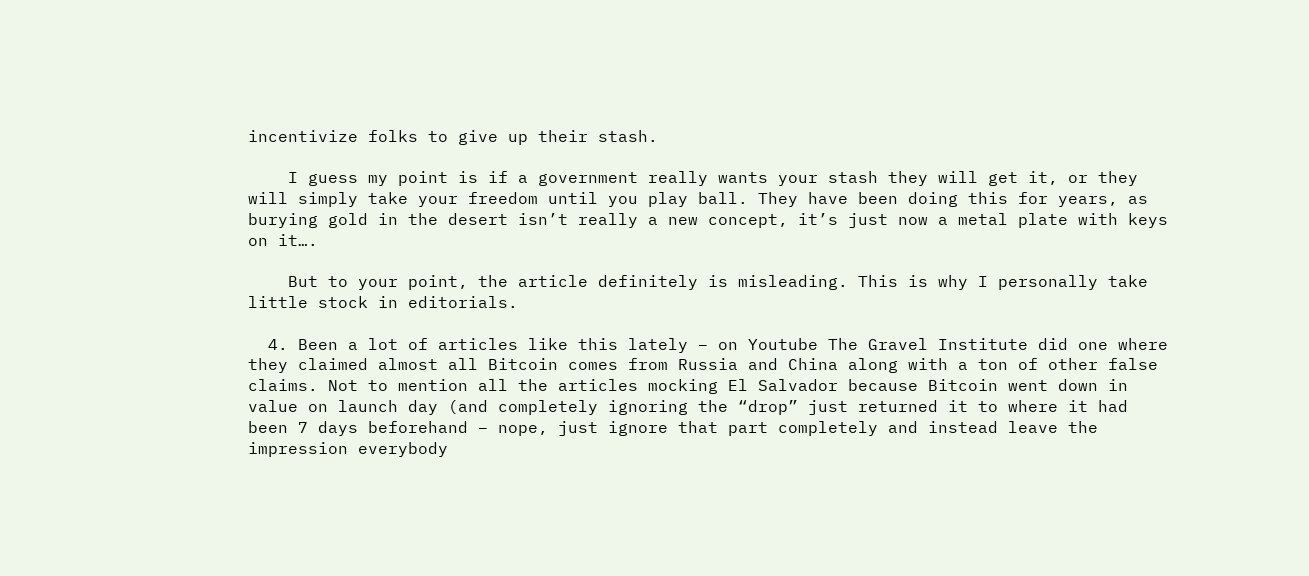incentivize folks to give up their stash.

    I guess my point is if a government really wants your stash they will get it, or they will simply take your freedom until you play ball. They have been doing this for years, as burying gold in the desert isn’t really a new concept, it’s just now a metal plate with keys on it….

    But to your point, the article definitely is misleading. This is why I personally take little stock in editorials.

  4. Been a lot of articles like this lately – on Youtube The Gravel Institute did one where they claimed almost all Bitcoin comes from Russia and China along with a ton of other false claims. Not to mention all the articles mocking El Salvador because Bitcoin went down in value on launch day (and completely ignoring the “drop” just returned it to where it had been 7 days beforehand – nope, just ignore that part completely and instead leave the impression everybody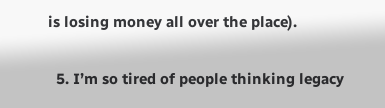is losing money all over the place).

  5. I’m so tired of people thinking legacy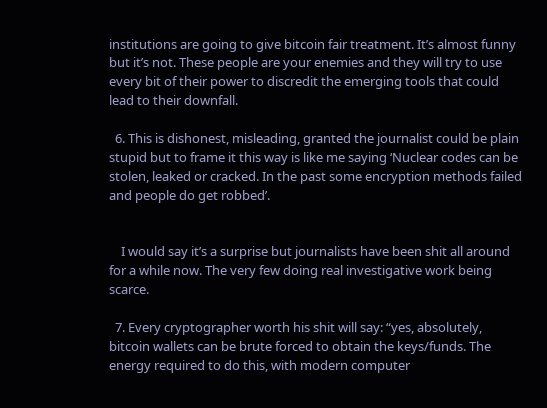institutions are going to give bitcoin fair treatment. It’s almost funny but it’s not. These people are your enemies and they will try to use every bit of their power to discredit the emerging tools that could lead to their downfall.

  6. This is dishonest, misleading, granted the journalist could be plain stupid but to frame it this way is like me saying ‘Nuclear codes can be stolen, leaked or cracked. In the past some encryption methods failed and people do get robbed’.


    I would say it’s a surprise but journalists have been shit all around for a while now. The very few doing real investigative work being scarce.

  7. Every cryptographer worth his shit will say: “yes, absolutely, bitcoin wallets can be brute forced to obtain the keys/funds. The energy required to do this, with modern computer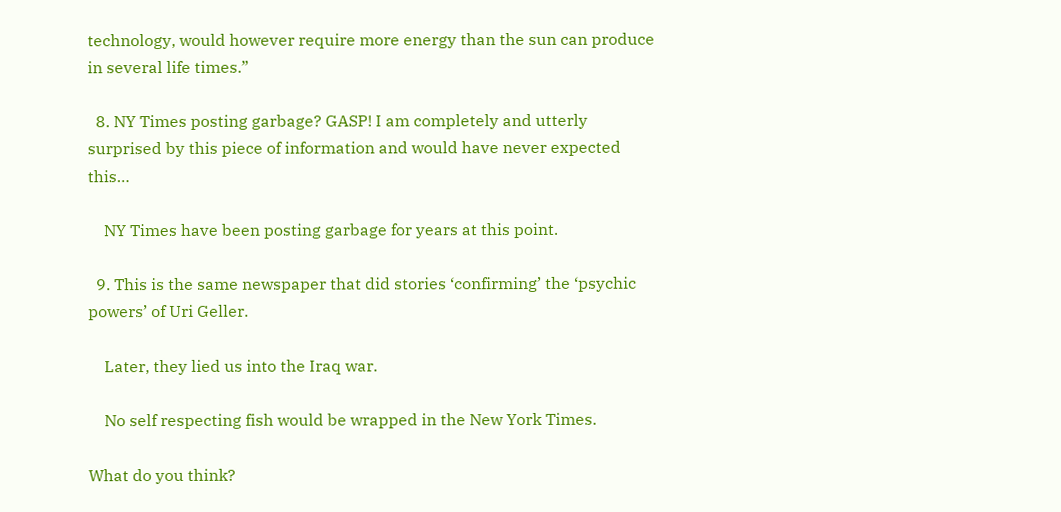technology, would however require more energy than the sun can produce in several life times.”

  8. NY Times posting garbage? GASP! I am completely and utterly surprised by this piece of information and would have never expected this…

    NY Times have been posting garbage for years at this point.

  9. This is the same newspaper that did stories ‘confirming’ the ‘psychic powers’ of Uri Geller.

    Later, they lied us into the Iraq war.

    No self respecting fish would be wrapped in the New York Times.

What do you think?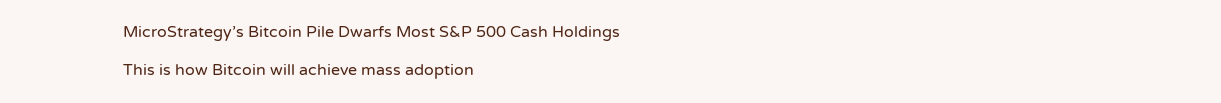MicroStrategy’s Bitcoin Pile Dwarfs Most S&P 500 Cash Holdings

This is how Bitcoin will achieve mass adoption